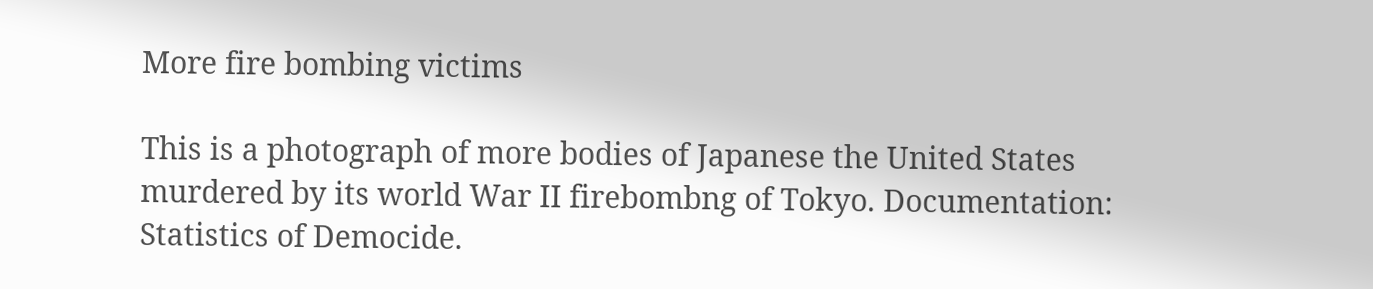More fire bombing victims

This is a photograph of more bodies of Japanese the United States murdered by its world War II firebombng of Tokyo. Documentation: Statistics of Democide.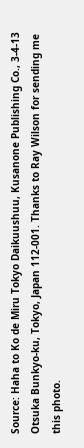Source: Haha to Ko de Miru Tokyo Daikuushuu, Kusanone Publishing Co., 3-4-13 Otsuka Bunkyo-ku, Tokyo, Japan 112-001. Thanks to Ray Wilson for sending me this photo.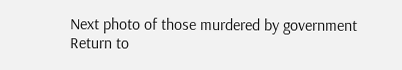Next photo of those murdered by government
Return to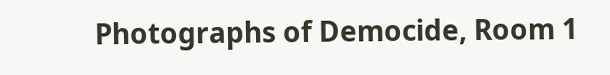Photographs of Democide, Room 1